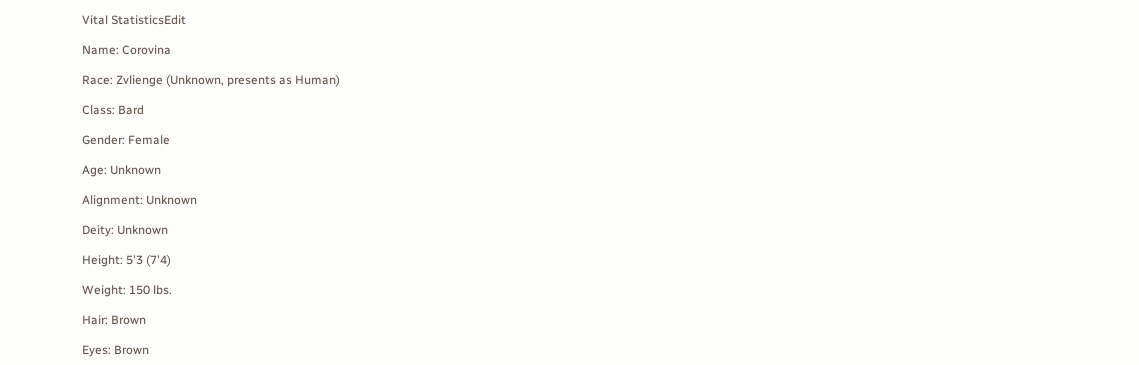Vital StatisticsEdit

Name: Corovina

Race: Zvlienge (Unknown, presents as Human)

Class: Bard

Gender: Female

Age: Unknown

Alignment: Unknown

Deity: Unknown

Height: 5'3 (7'4)

Weight: 150 lbs.

Hair: Brown

Eyes: Brown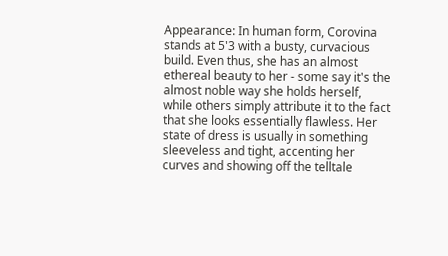Appearance: In human form, Corovina stands at 5'3 with a busty, curvacious build. Even thus, she has an almost ethereal beauty to her - some say it's the almost noble way she holds herself, while others simply attribute it to the fact that she looks essentially flawless. Her state of dress is usually in something sleeveless and tight, accenting her curves and showing off the telltale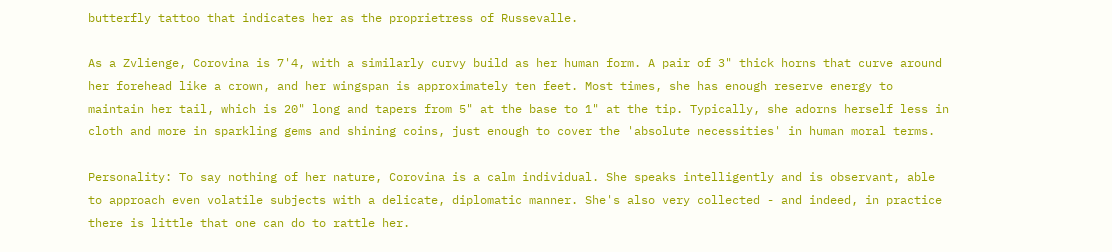butterfly tattoo that indicates her as the proprietress of Russevalle.

As a Zvlienge, Corovina is 7'4, with a similarly curvy build as her human form. A pair of 3" thick horns that curve around her forehead like a crown, and her wingspan is approximately ten feet. Most times, she has enough reserve energy to maintain her tail, which is 20" long and tapers from 5" at the base to 1" at the tip. Typically, she adorns herself less in cloth and more in sparkling gems and shining coins, just enough to cover the 'absolute necessities' in human moral terms.

Personality: To say nothing of her nature, Corovina is a calm individual. She speaks intelligently and is observant, able to approach even volatile subjects with a delicate, diplomatic manner. She's also very collected - and indeed, in practice there is little that one can do to rattle her.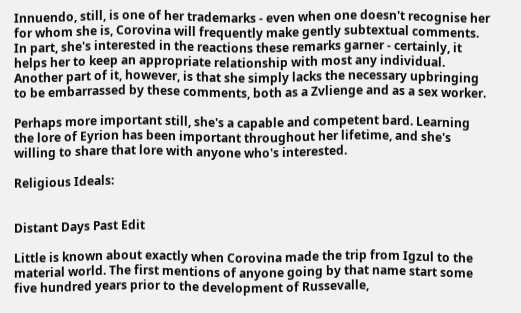Innuendo, still, is one of her trademarks - even when one doesn't recognise her for whom she is, Corovina will frequently make gently subtextual comments. In part, she's interested in the reactions these remarks garner - certainly, it helps her to keep an appropriate relationship with most any individual. Another part of it, however, is that she simply lacks the necessary upbringing to be embarrassed by these comments, both as a Zvlienge and as a sex worker.

Perhaps more important still, she's a capable and competent bard. Learning the lore of Eyrion has been important throughout her lifetime, and she's willing to share that lore with anyone who's interested.

Religious Ideals:


Distant Days Past Edit

Little is known about exactly when Corovina made the trip from Igzul to the material world. The first mentions of anyone going by that name start some five hundred years prior to the development of Russevalle,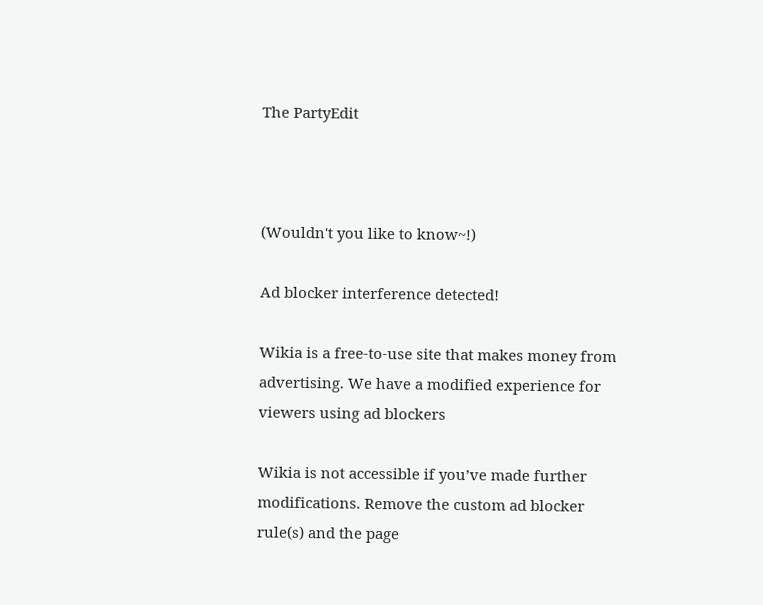The PartyEdit



(Wouldn't you like to know~!)

Ad blocker interference detected!

Wikia is a free-to-use site that makes money from advertising. We have a modified experience for viewers using ad blockers

Wikia is not accessible if you’ve made further modifications. Remove the custom ad blocker rule(s) and the page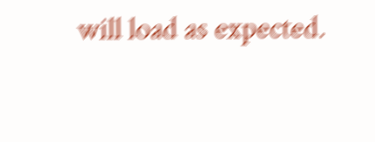will load as expected.